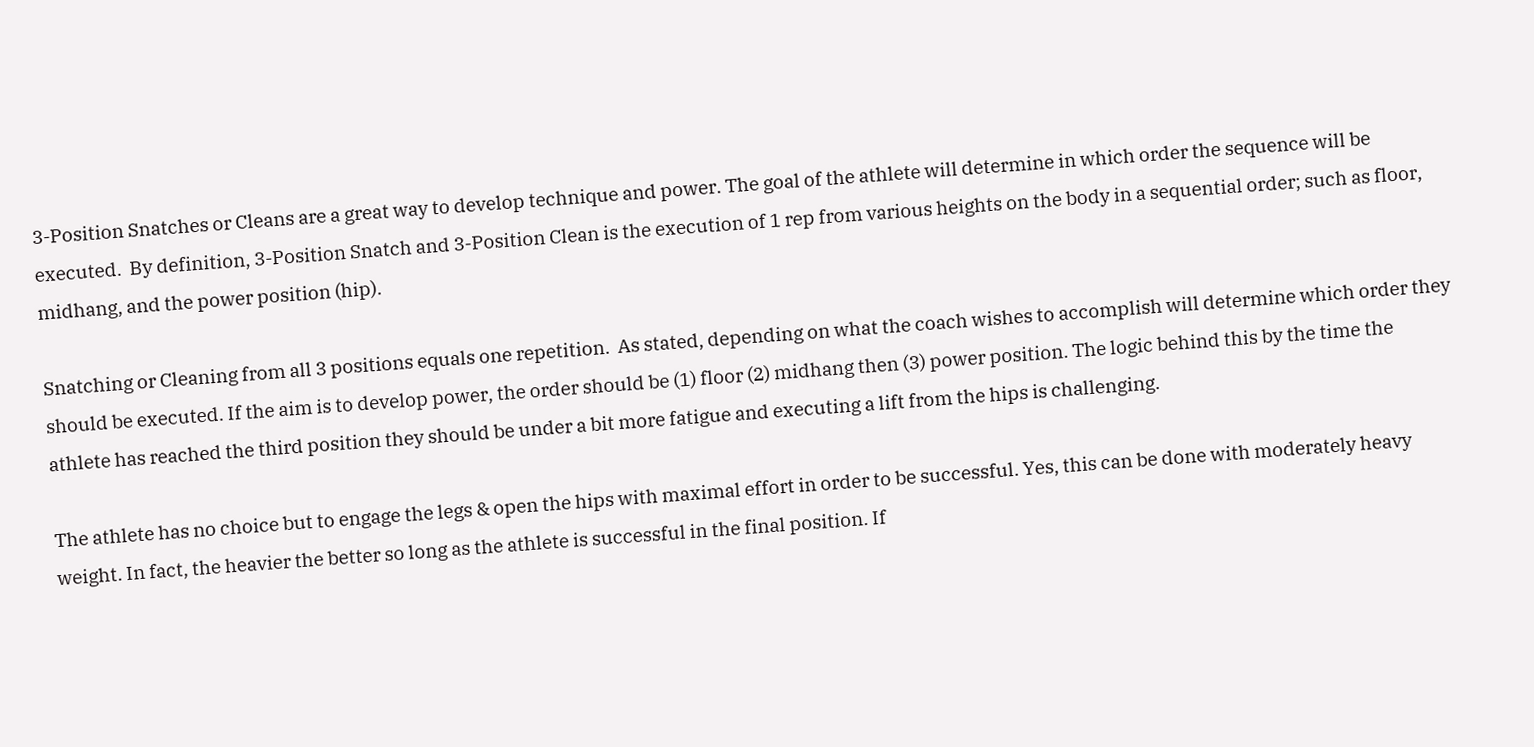3-Position Snatches or Cleans are a great way to develop technique and power. The goal of the athlete will determine in which order the sequence will be executed.  By definition, 3-Position Snatch and 3-Position Clean is the execution of 1 rep from various heights on the body in a sequential order; such as floor, midhang, and the power position (hip).

Snatching or Cleaning from all 3 positions equals one repetition.  As stated, depending on what the coach wishes to accomplish will determine which order they should be executed. If the aim is to develop power, the order should be (1) floor (2) midhang then (3) power position. The logic behind this by the time the athlete has reached the third position they should be under a bit more fatigue and executing a lift from the hips is challenging.

The athlete has no choice but to engage the legs & open the hips with maximal effort in order to be successful. Yes, this can be done with moderately heavy weight. In fact, the heavier the better so long as the athlete is successful in the final position. If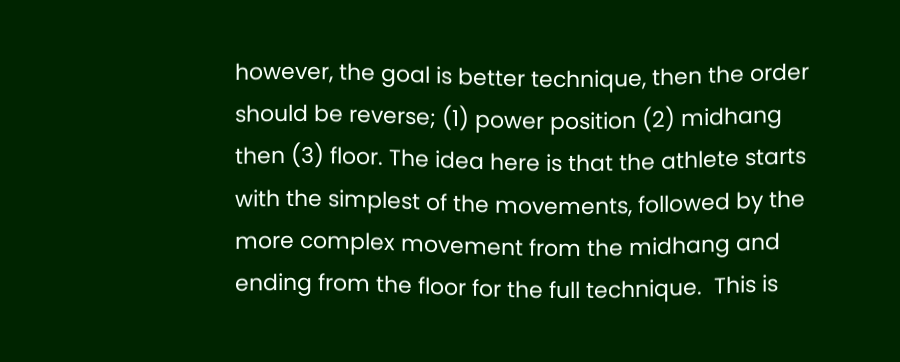however, the goal is better technique, then the order should be reverse; (1) power position (2) midhang then (3) floor. The idea here is that the athlete starts with the simplest of the movements, followed by the more complex movement from the midhang and ending from the floor for the full technique.  This is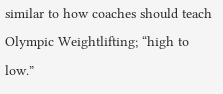similar to how coaches should teach Olympic Weightlifting; “high to low.”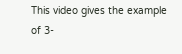This video gives the example of 3-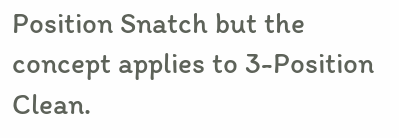Position Snatch but the concept applies to 3-Position Clean.